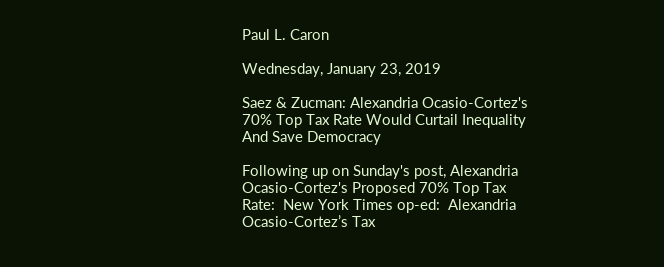Paul L. Caron

Wednesday, January 23, 2019

Saez & Zucman: Alexandria Ocasio-Cortez's 70% Top Tax Rate Would Curtail Inequality And Save Democracy

Following up on Sunday's post, Alexandria Ocasio-Cortez's Proposed 70% Top Tax Rate:  New York Times op-ed:  Alexandria Ocasio-Cortez’s Tax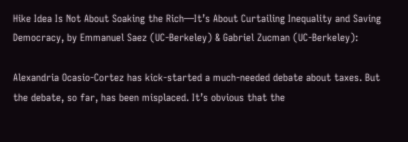Hike Idea Is Not About Soaking the Rich—It’s About Curtailing Inequality and Saving Democracy, by Emmanuel Saez (UC-Berkeley) & Gabriel Zucman (UC-Berkeley):

Alexandria Ocasio-Cortez has kick-started a much-needed debate about taxes. But the debate, so far, has been misplaced. It’s obvious that the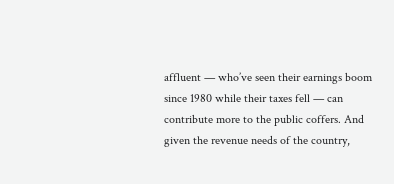affluent — who’ve seen their earnings boom since 1980 while their taxes fell — can contribute more to the public coffers. And given the revenue needs of the country,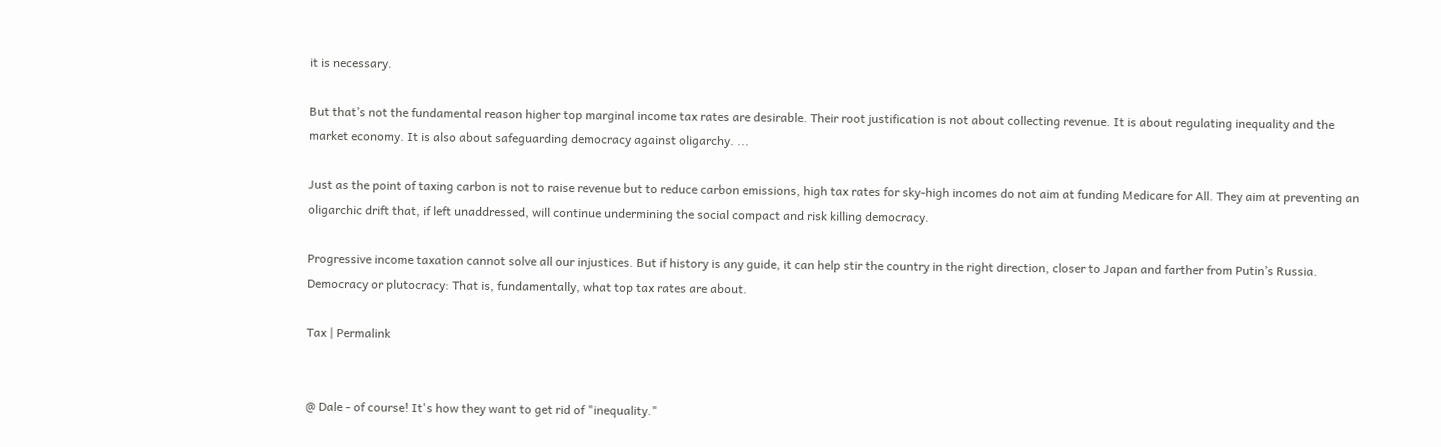it is necessary.

But that’s not the fundamental reason higher top marginal income tax rates are desirable. Their root justification is not about collecting revenue. It is about regulating inequality and the market economy. It is also about safeguarding democracy against oligarchy. ...

Just as the point of taxing carbon is not to raise revenue but to reduce carbon emissions, high tax rates for sky-high incomes do not aim at funding Medicare for All. They aim at preventing an oligarchic drift that, if left unaddressed, will continue undermining the social compact and risk killing democracy.

Progressive income taxation cannot solve all our injustices. But if history is any guide, it can help stir the country in the right direction, closer to Japan and farther from Putin’s Russia. Democracy or plutocracy: That is, fundamentally, what top tax rates are about.

Tax | Permalink


@ Dale - of course! It's how they want to get rid of "inequality."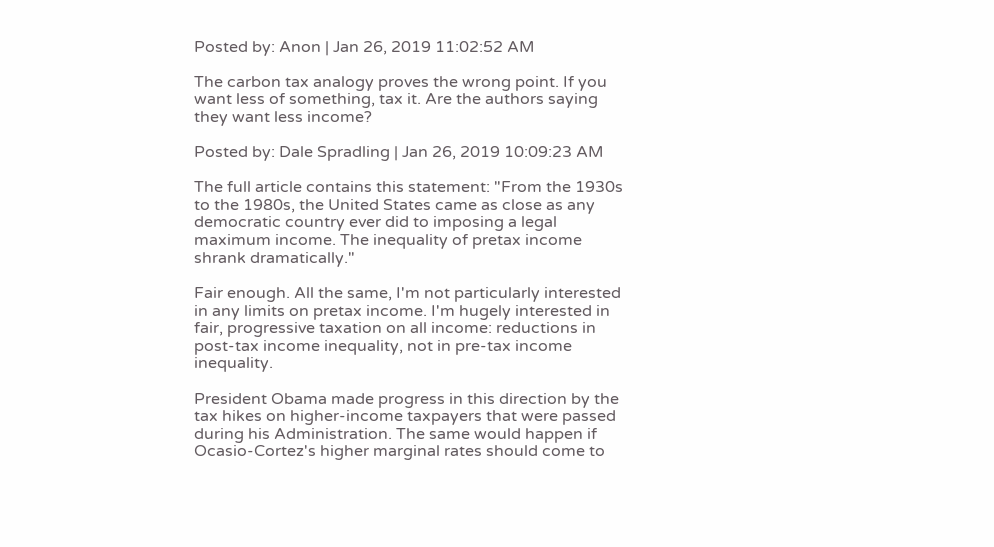Posted by: Anon | Jan 26, 2019 11:02:52 AM

The carbon tax analogy proves the wrong point. If you want less of something, tax it. Are the authors saying they want less income?

Posted by: Dale Spradling | Jan 26, 2019 10:09:23 AM

The full article contains this statement: "From the 1930s to the 1980s, the United States came as close as any democratic country ever did to imposing a legal maximum income. The inequality of pretax income shrank dramatically."

Fair enough. All the same, I'm not particularly interested in any limits on pretax income. I'm hugely interested in fair, progressive taxation on all income: reductions in post-tax income inequality, not in pre-tax income inequality.

President Obama made progress in this direction by the tax hikes on higher-income taxpayers that were passed during his Administration. The same would happen if Ocasio-Cortez's higher marginal rates should come to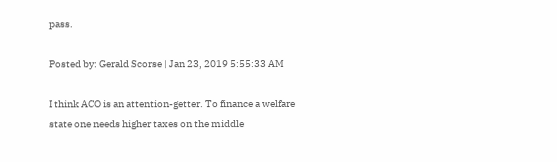pass.

Posted by: Gerald Scorse | Jan 23, 2019 5:55:33 AM

I think ACO is an attention-getter. To finance a welfare state one needs higher taxes on the middle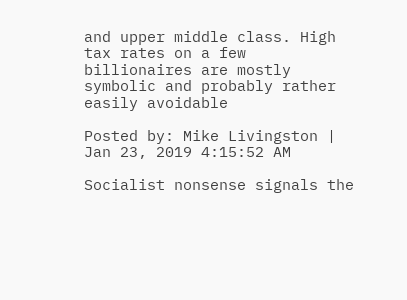and upper middle class. High tax rates on a few billionaires are mostly symbolic and probably rather easily avoidable

Posted by: Mike Livingston | Jan 23, 2019 4:15:52 AM

Socialist nonsense signals the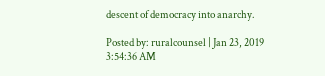descent of democracy into anarchy.

Posted by: ruralcounsel | Jan 23, 2019 3:54:36 AM